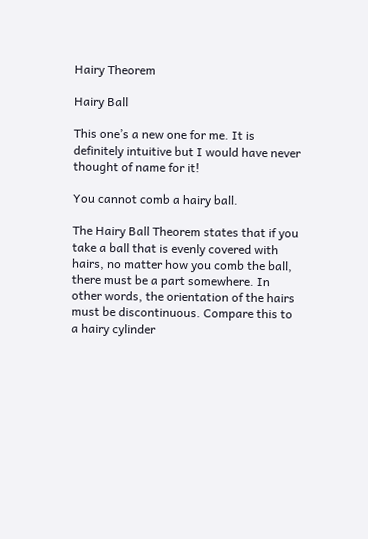Hairy Theorem

Hairy Ball

This one’s a new one for me. It is definitely intuitive but I would have never thought of name for it!

You cannot comb a hairy ball.

The Hairy Ball Theorem states that if you take a ball that is evenly covered with hairs, no matter how you comb the ball, there must be a part somewhere. In other words, the orientation of the hairs must be discontinuous. Compare this to a hairy cylinder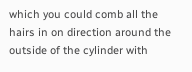which you could comb all the hairs in on direction around the outside of the cylinder with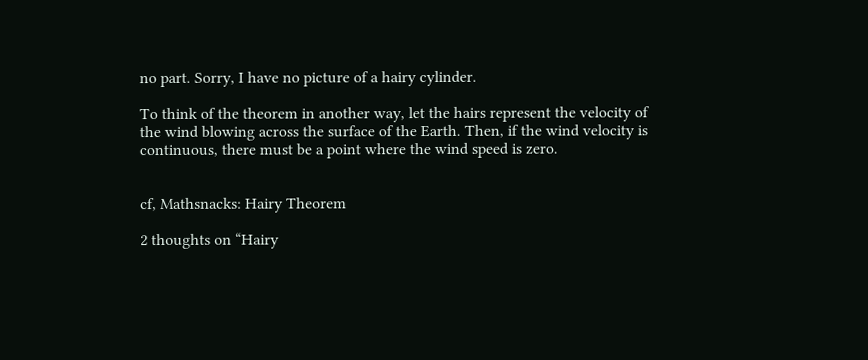no part. Sorry, I have no picture of a hairy cylinder.

To think of the theorem in another way, let the hairs represent the velocity of the wind blowing across the surface of the Earth. Then, if the wind velocity is continuous, there must be a point where the wind speed is zero.


cf, Mathsnacks: Hairy Theorem

2 thoughts on “Hairy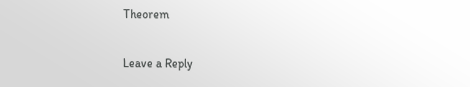Theorem

Leave a Reply